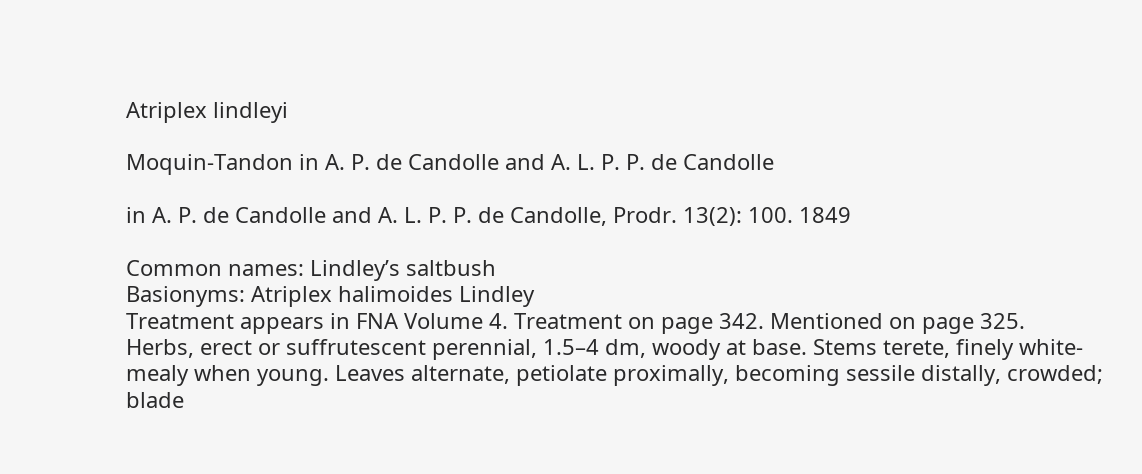Atriplex lindleyi

Moquin-Tandon in A. P. de Candolle and A. L. P. P. de Candolle

in A. P. de Candolle and A. L. P. P. de Candolle, Prodr. 13(2): 100. 1849

Common names: Lindley’s saltbush
Basionyms: Atriplex halimoides Lindley
Treatment appears in FNA Volume 4. Treatment on page 342. Mentioned on page 325.
Herbs, erect or suffrutescent perennial, 1.5–4 dm, woody at base. Stems terete, finely white-mealy when young. Leaves alternate, petiolate proximally, becoming sessile distally, crowded; blade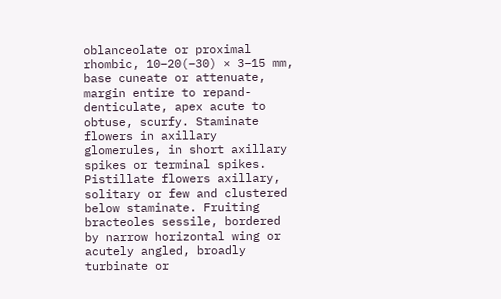oblanceolate or proximal rhombic, 10–20(–30) × 3–15 mm, base cuneate or attenuate, margin entire to repand-denticulate, apex acute to obtuse, scurfy. Staminate flowers in axillary glomerules, in short axillary spikes or terminal spikes. Pistillate flowers axillary, solitary or few and clustered below staminate. Fruiting bracteoles sessile, bordered by narrow horizontal wing or acutely angled, broadly turbinate or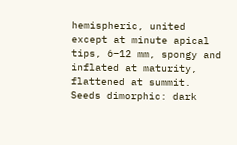hemispheric, united except at minute apical tips, 6–12 mm, spongy and inflated at maturity, flattened at summit. Seeds dimorphic: dark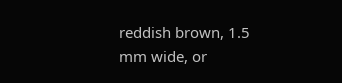reddish brown, 1.5 mm wide, or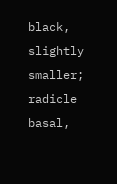black, slightly smaller; radicle basal,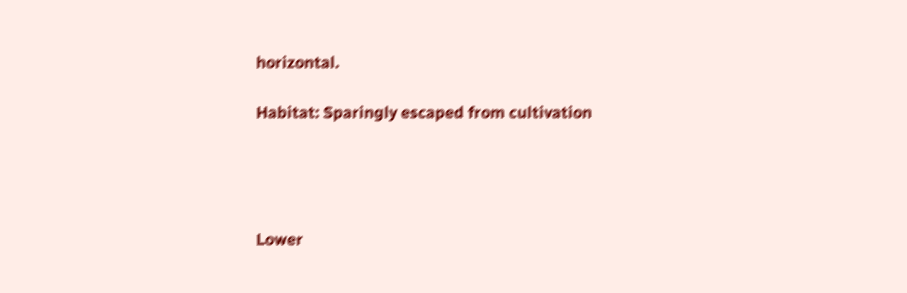horizontal.

Habitat: Sparingly escaped from cultivation




Lower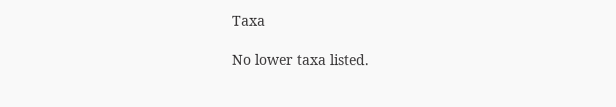Taxa

No lower taxa listed.